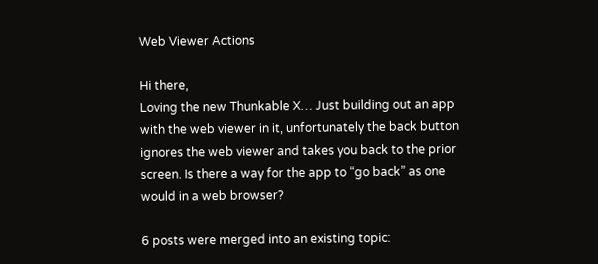Web Viewer Actions

Hi there,
Loving the new Thunkable X… Just building out an app with the web viewer in it, unfortunately the back button ignores the web viewer and takes you back to the prior screen. Is there a way for the app to “go back” as one would in a web browser?

6 posts were merged into an existing topic: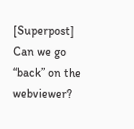[Superpost] Can we go “back” on the webviewer?